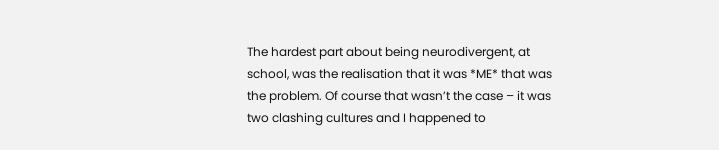The hardest part about being neurodivergent, at school, was the realisation that it was *ME* that was the problem. Of course that wasn’t the case – it was two clashing cultures and I happened to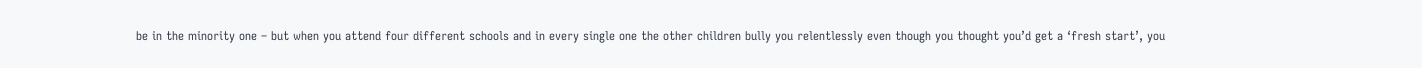be in the minority one – but when you attend four different schools and in every single one the other children bully you relentlessly even though you thought you’d get a ‘fresh start’, you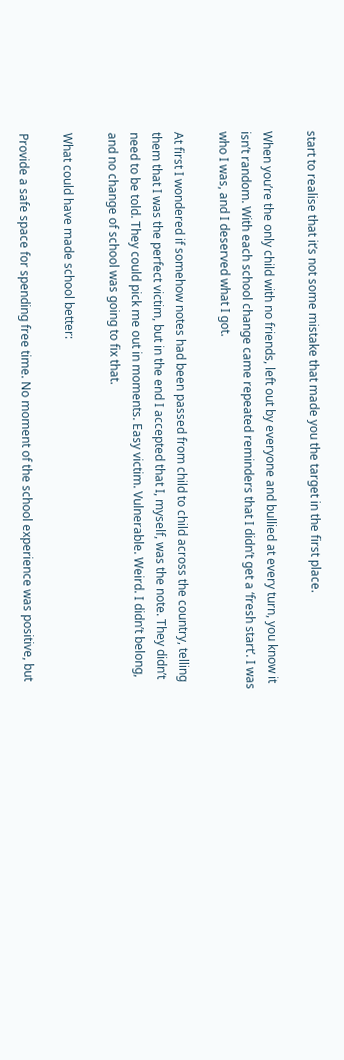start to realise that it’s not some mistake that made you the target in the first place.

When you’re the only child with no friends, left out by everyone and bullied at every turn, you know it isn’t random. With each school change came repeated reminders that I didn’t get a ‘fresh start’. I was who I was, and I deserved what I got.

At first I wondered if somehow notes had been passed from child to child across the country, telling them that I was the perfect victim, but in the end I accepted that I, myself, was the note. They didn’t need to be told. They could pick me out in moments. Easy victim. Vulnerable. Weird. I didn’t belong, and no change of school was going to fix that.

What could have made school better:

Provide a safe space for spending free time. No moment of the school experience was positive, but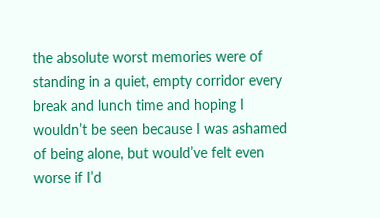the absolute worst memories were of standing in a quiet, empty corridor every break and lunch time and hoping I wouldn’t be seen because I was ashamed of being alone, but would’ve felt even worse if I’d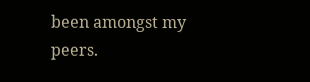been amongst my peers.